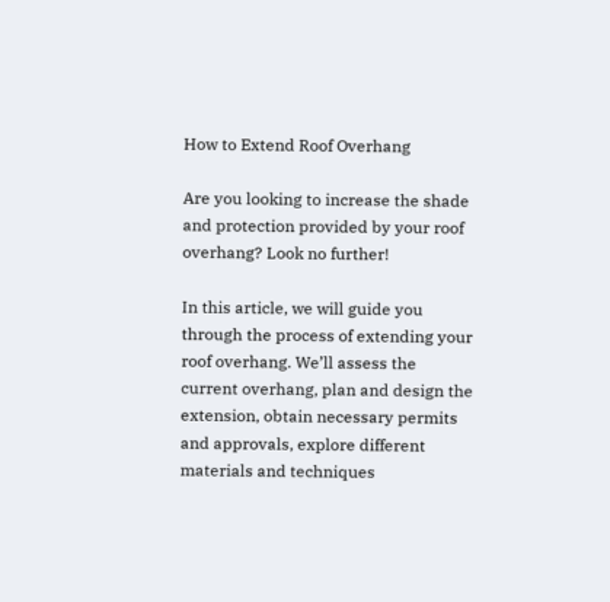How to Extend Roof Overhang

Are you looking to increase the shade and protection provided by your roof overhang? Look no further!

In this article, we will guide you through the process of extending your roof overhang. We’ll assess the current overhang, plan and design the extension, obtain necessary permits and approvals, explore different materials and techniques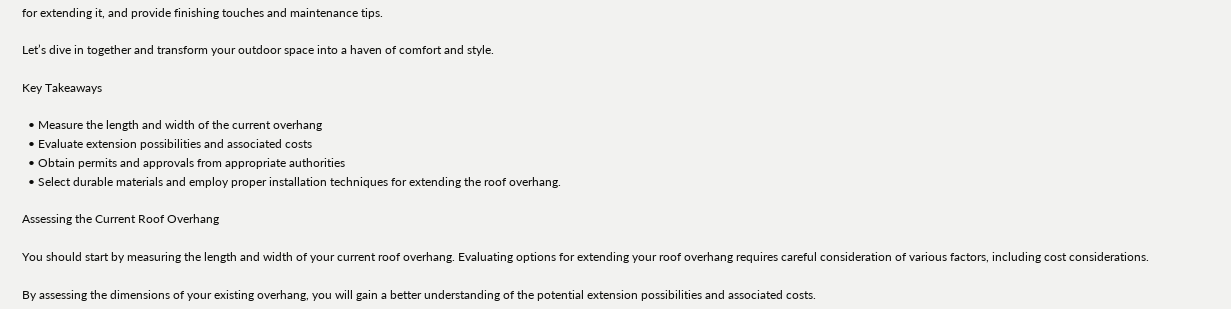for extending it, and provide finishing touches and maintenance tips.

Let’s dive in together and transform your outdoor space into a haven of comfort and style.

Key Takeaways

  • Measure the length and width of the current overhang
  • Evaluate extension possibilities and associated costs
  • Obtain permits and approvals from appropriate authorities
  • Select durable materials and employ proper installation techniques for extending the roof overhang.

Assessing the Current Roof Overhang

You should start by measuring the length and width of your current roof overhang. Evaluating options for extending your roof overhang requires careful consideration of various factors, including cost considerations.

By assessing the dimensions of your existing overhang, you will gain a better understanding of the potential extension possibilities and associated costs.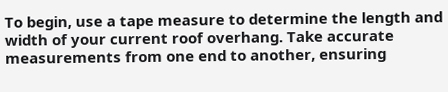To begin, use a tape measure to determine the length and width of your current roof overhang. Take accurate measurements from one end to another, ensuring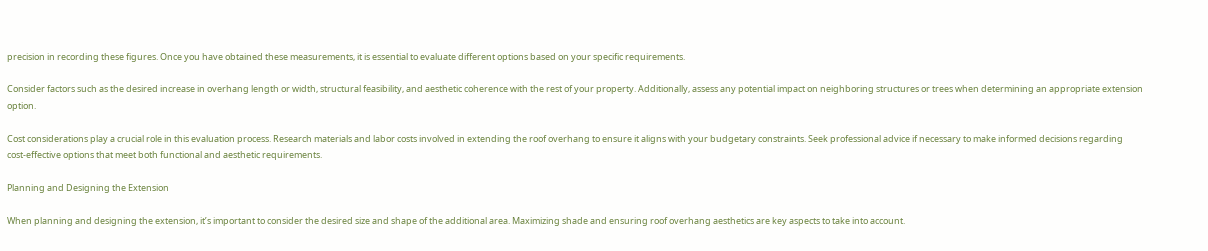precision in recording these figures. Once you have obtained these measurements, it is essential to evaluate different options based on your specific requirements.

Consider factors such as the desired increase in overhang length or width, structural feasibility, and aesthetic coherence with the rest of your property. Additionally, assess any potential impact on neighboring structures or trees when determining an appropriate extension option.

Cost considerations play a crucial role in this evaluation process. Research materials and labor costs involved in extending the roof overhang to ensure it aligns with your budgetary constraints. Seek professional advice if necessary to make informed decisions regarding cost-effective options that meet both functional and aesthetic requirements.

Planning and Designing the Extension

When planning and designing the extension, it’s important to consider the desired size and shape of the additional area. Maximizing shade and ensuring roof overhang aesthetics are key aspects to take into account.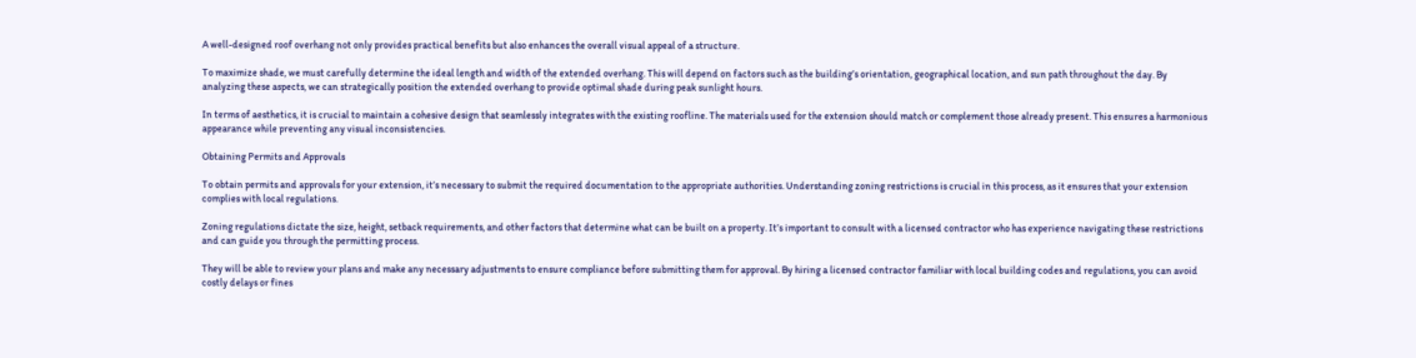A well-designed roof overhang not only provides practical benefits but also enhances the overall visual appeal of a structure.

To maximize shade, we must carefully determine the ideal length and width of the extended overhang. This will depend on factors such as the building’s orientation, geographical location, and sun path throughout the day. By analyzing these aspects, we can strategically position the extended overhang to provide optimal shade during peak sunlight hours.

In terms of aesthetics, it is crucial to maintain a cohesive design that seamlessly integrates with the existing roofline. The materials used for the extension should match or complement those already present. This ensures a harmonious appearance while preventing any visual inconsistencies.

Obtaining Permits and Approvals

To obtain permits and approvals for your extension, it’s necessary to submit the required documentation to the appropriate authorities. Understanding zoning restrictions is crucial in this process, as it ensures that your extension complies with local regulations.

Zoning regulations dictate the size, height, setback requirements, and other factors that determine what can be built on a property. It’s important to consult with a licensed contractor who has experience navigating these restrictions and can guide you through the permitting process.

They will be able to review your plans and make any necessary adjustments to ensure compliance before submitting them for approval. By hiring a licensed contractor familiar with local building codes and regulations, you can avoid costly delays or fines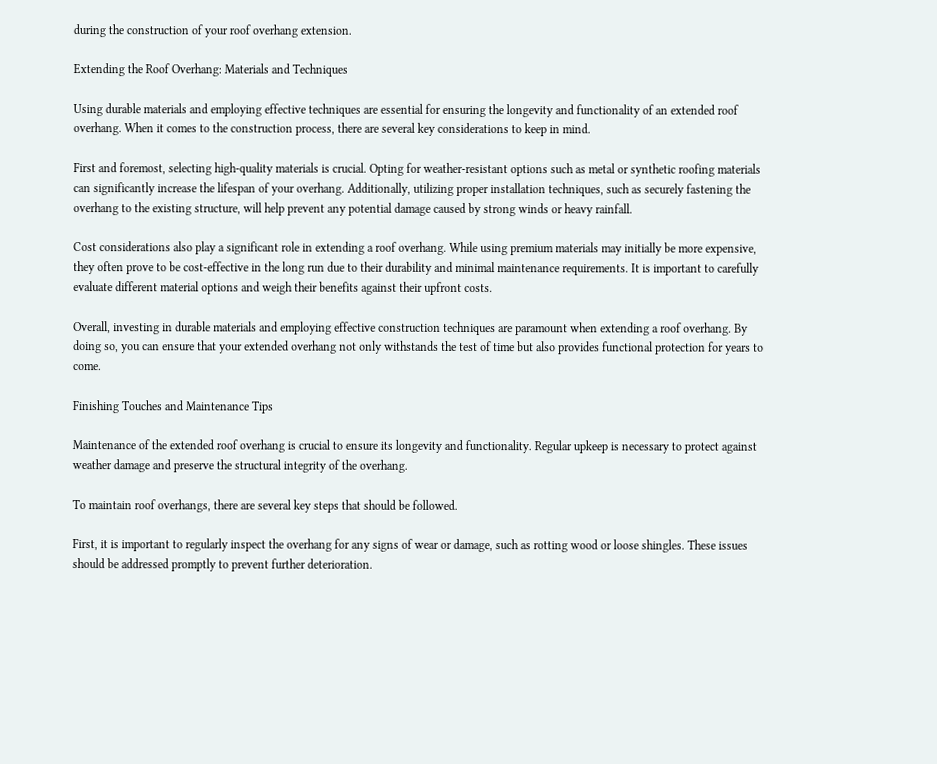during the construction of your roof overhang extension.

Extending the Roof Overhang: Materials and Techniques

Using durable materials and employing effective techniques are essential for ensuring the longevity and functionality of an extended roof overhang. When it comes to the construction process, there are several key considerations to keep in mind.

First and foremost, selecting high-quality materials is crucial. Opting for weather-resistant options such as metal or synthetic roofing materials can significantly increase the lifespan of your overhang. Additionally, utilizing proper installation techniques, such as securely fastening the overhang to the existing structure, will help prevent any potential damage caused by strong winds or heavy rainfall.

Cost considerations also play a significant role in extending a roof overhang. While using premium materials may initially be more expensive, they often prove to be cost-effective in the long run due to their durability and minimal maintenance requirements. It is important to carefully evaluate different material options and weigh their benefits against their upfront costs.

Overall, investing in durable materials and employing effective construction techniques are paramount when extending a roof overhang. By doing so, you can ensure that your extended overhang not only withstands the test of time but also provides functional protection for years to come.

Finishing Touches and Maintenance Tips

Maintenance of the extended roof overhang is crucial to ensure its longevity and functionality. Regular upkeep is necessary to protect against weather damage and preserve the structural integrity of the overhang.

To maintain roof overhangs, there are several key steps that should be followed.

First, it is important to regularly inspect the overhang for any signs of wear or damage, such as rotting wood or loose shingles. These issues should be addressed promptly to prevent further deterioration.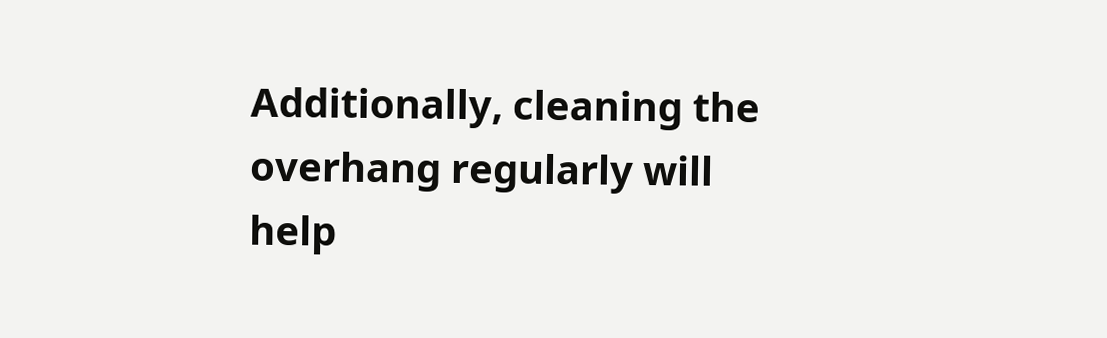Additionally, cleaning the overhang regularly will help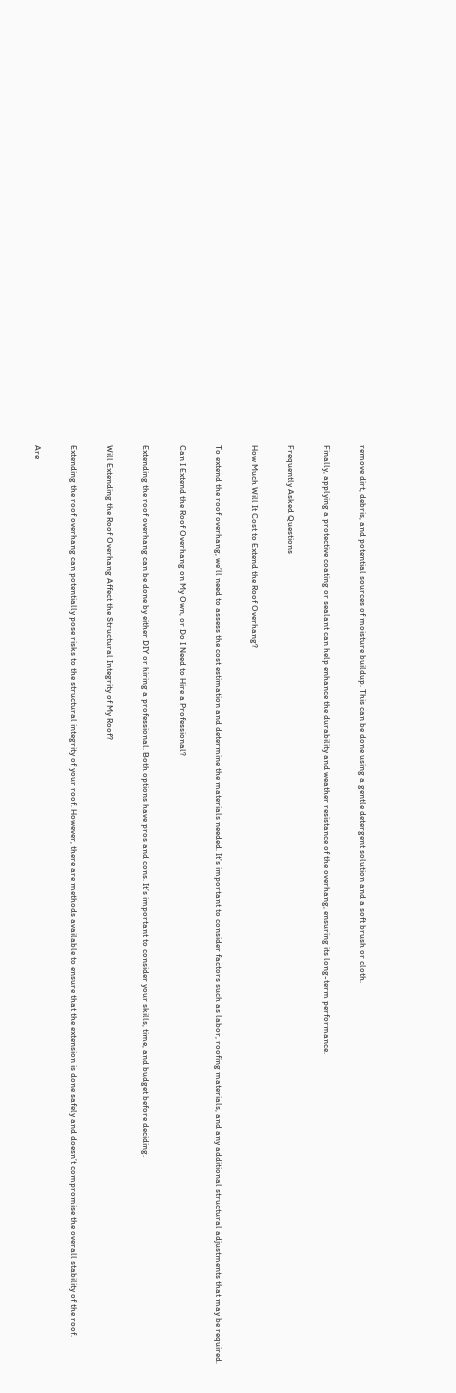remove dirt, debris, and potential sources of moisture buildup. This can be done using a gentle detergent solution and a soft brush or cloth.

Finally, applying a protective coating or sealant can help enhance the durability and weather resistance of the overhang, ensuring its long-term performance.

Frequently Asked Questions

How Much Will It Cost to Extend the Roof Overhang?

To extend the roof overhang, we’ll need to assess the cost estimation and determine the materials needed. It’s important to consider factors such as labor, roofing materials, and any additional structural adjustments that may be required.

Can I Extend the Roof Overhang on My Own, or Do I Need to Hire a Professional?

Extending the roof overhang can be done by either DIY or hiring a professional. Both options have pros and cons. It’s important to consider your skills, time, and budget before deciding.

Will Extending the Roof Overhang Affect the Structural Integrity of My Roof?

Extending the roof overhang can potentially pose risks to the structural integrity of your roof. However, there are methods available to ensure that the extension is done safely and doesn’t compromise the overall stability of the roof.

Are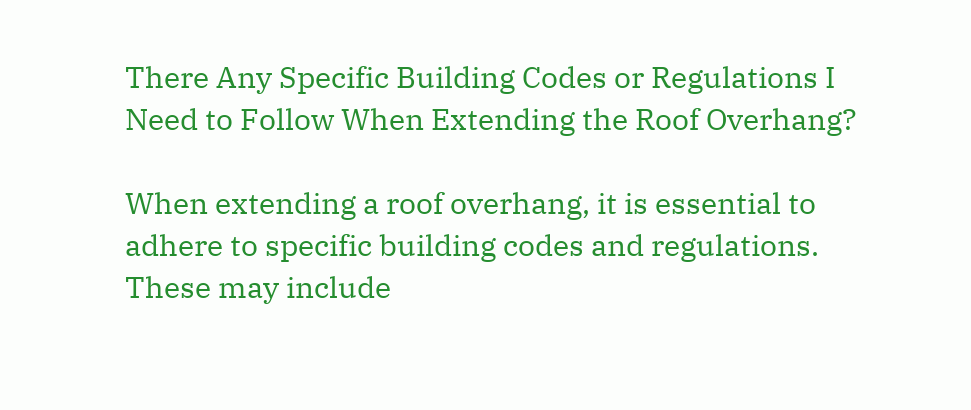There Any Specific Building Codes or Regulations I Need to Follow When Extending the Roof Overhang?

When extending a roof overhang, it is essential to adhere to specific building codes and regulations. These may include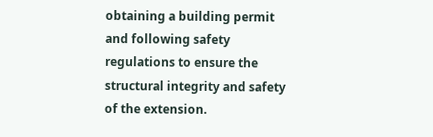obtaining a building permit and following safety regulations to ensure the structural integrity and safety of the extension.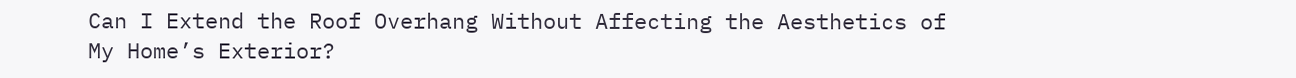Can I Extend the Roof Overhang Without Affecting the Aesthetics of My Home’s Exterior?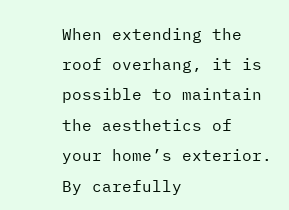When extending the roof overhang, it is possible to maintain the aesthetics of your home’s exterior. By carefully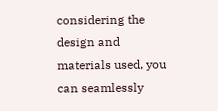considering the design and materials used, you can seamlessly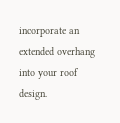incorporate an extended overhang into your roof design.